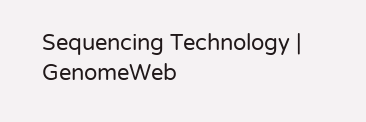Sequencing Technology | GenomeWeb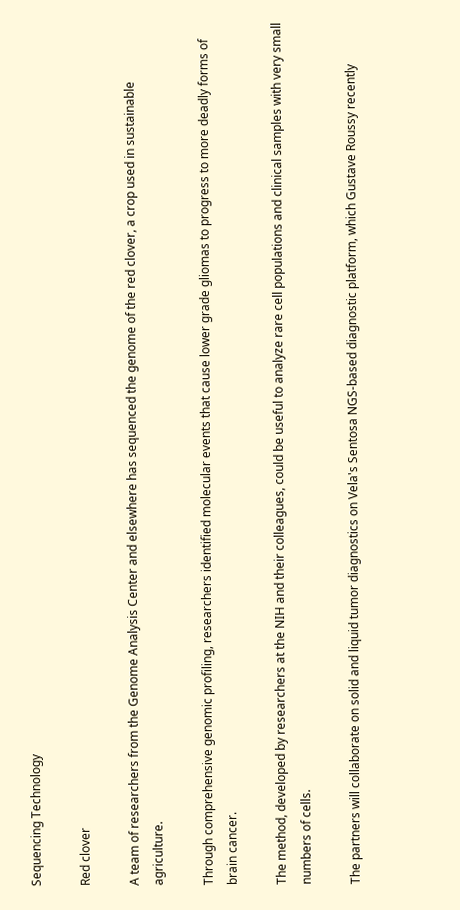Sequencing Technology

Red clover

A team of researchers from the Genome Analysis Center and elsewhere has sequenced the genome of the red clover, a crop used in sustainable agriculture.

Through comprehensive genomic profiling, researchers identified molecular events that cause lower grade gliomas to progress to more deadly forms of brain cancer.

The method, developed by researchers at the NIH and their colleagues, could be useful to analyze rare cell populations and clinical samples with very small numbers of cells.

The partners will collaborate on solid and liquid tumor diagnostics on Vela's Sentosa NGS-based diagnostic platform, which Gustave Roussy recently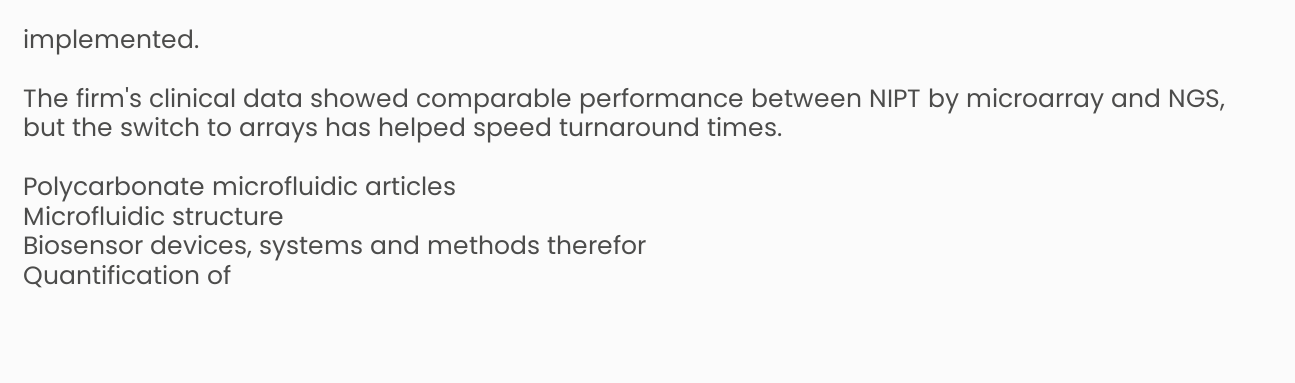implemented.

The firm's clinical data showed comparable performance between NIPT by microarray and NGS, but the switch to arrays has helped speed turnaround times.

Polycarbonate microfluidic articles
Microfluidic structure
Biosensor devices, systems and methods therefor
Quantification of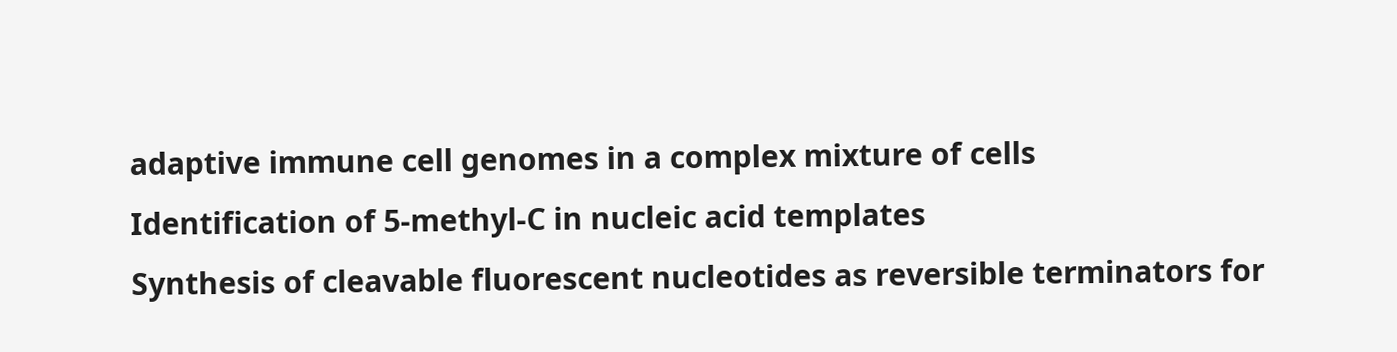adaptive immune cell genomes in a complex mixture of cells
Identification of 5-methyl-C in nucleic acid templates
Synthesis of cleavable fluorescent nucleotides as reversible terminators for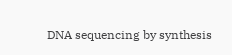DNA sequencing by synthesis